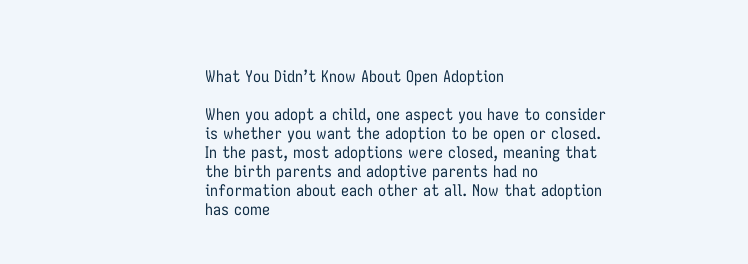What You Didn’t Know About Open Adoption

When you adopt a child, one aspect you have to consider is whether you want the adoption to be open or closed. In the past, most adoptions were closed, meaning that the birth parents and adoptive parents had no information about each other at all. Now that adoption has come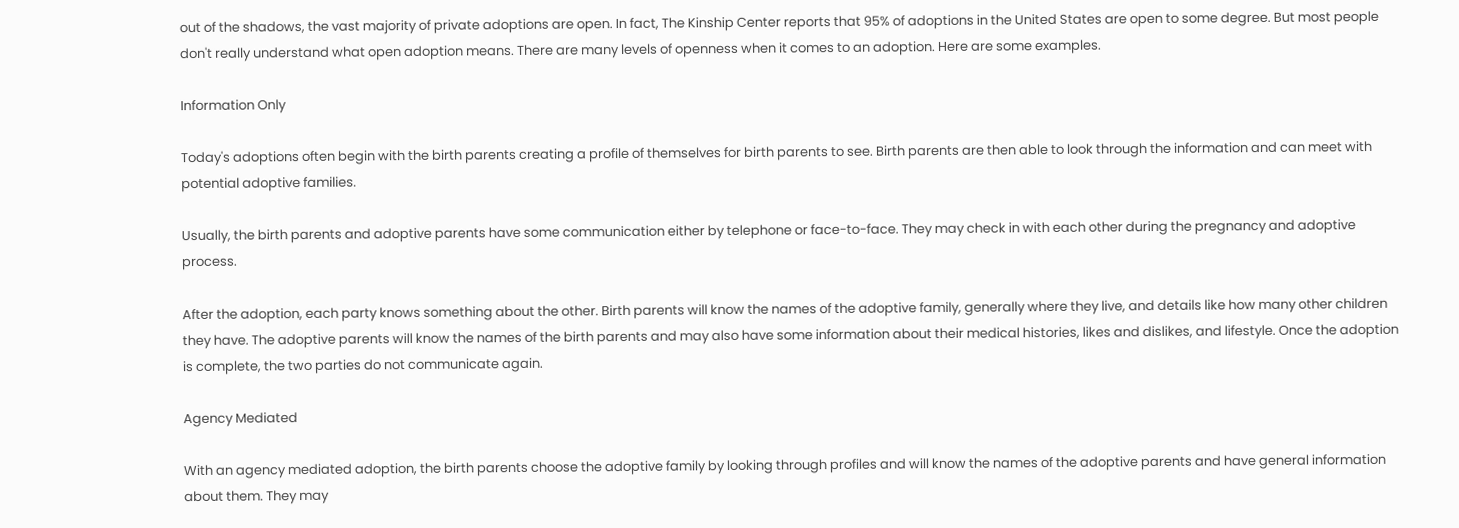out of the shadows, the vast majority of private adoptions are open. In fact, The Kinship Center reports that 95% of adoptions in the United States are open to some degree. But most people don't really understand what open adoption means. There are many levels of openness when it comes to an adoption. Here are some examples.

Information Only

Today's adoptions often begin with the birth parents creating a profile of themselves for birth parents to see. Birth parents are then able to look through the information and can meet with potential adoptive families.

Usually, the birth parents and adoptive parents have some communication either by telephone or face-to-face. They may check in with each other during the pregnancy and adoptive process.

After the adoption, each party knows something about the other. Birth parents will know the names of the adoptive family, generally where they live, and details like how many other children they have. The adoptive parents will know the names of the birth parents and may also have some information about their medical histories, likes and dislikes, and lifestyle. Once the adoption is complete, the two parties do not communicate again.

Agency Mediated

With an agency mediated adoption, the birth parents choose the adoptive family by looking through profiles and will know the names of the adoptive parents and have general information about them. They may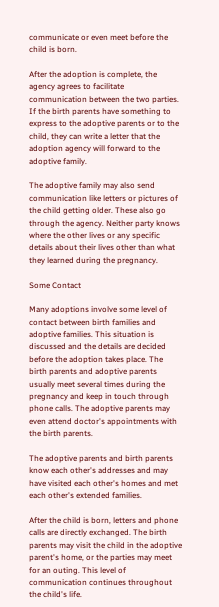communicate or even meet before the child is born.

After the adoption is complete, the agency agrees to facilitate communication between the two parties. If the birth parents have something to express to the adoptive parents or to the child, they can write a letter that the adoption agency will forward to the adoptive family.

The adoptive family may also send communication like letters or pictures of the child getting older. These also go through the agency. Neither party knows where the other lives or any specific details about their lives other than what they learned during the pregnancy.

Some Contact

Many adoptions involve some level of contact between birth families and adoptive families. This situation is discussed and the details are decided before the adoption takes place. The birth parents and adoptive parents usually meet several times during the pregnancy and keep in touch through phone calls. The adoptive parents may even attend doctor's appointments with the birth parents.

The adoptive parents and birth parents know each other's addresses and may have visited each other's homes and met each other's extended families.

After the child is born, letters and phone calls are directly exchanged. The birth parents may visit the child in the adoptive parent's home, or the parties may meet for an outing. This level of communication continues throughout the child's life.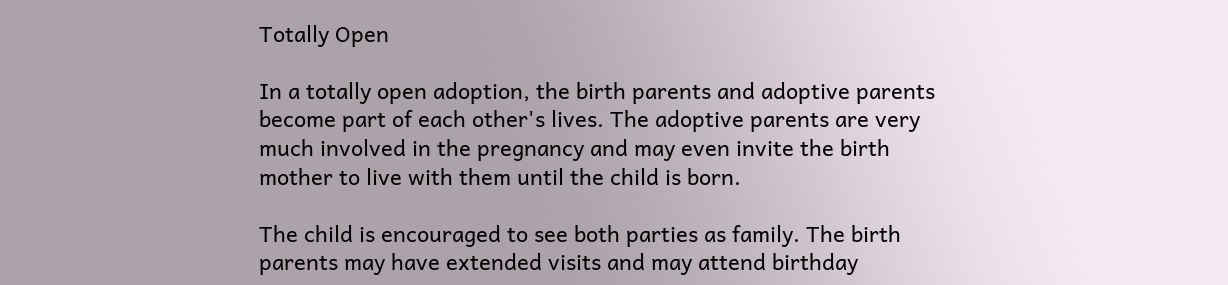Totally Open

In a totally open adoption, the birth parents and adoptive parents become part of each other's lives. The adoptive parents are very much involved in the pregnancy and may even invite the birth mother to live with them until the child is born.

The child is encouraged to see both parties as family. The birth parents may have extended visits and may attend birthday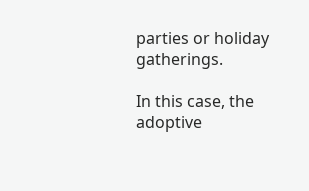parties or holiday gatherings.

In this case, the adoptive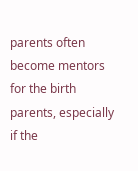parents often become mentors for the birth parents, especially if the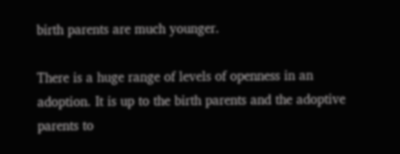birth parents are much younger.

There is a huge range of levels of openness in an adoption. It is up to the birth parents and the adoptive parents to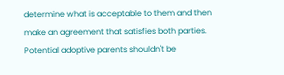determine what is acceptable to them and then make an agreement that satisfies both parties. Potential adoptive parents shouldn't be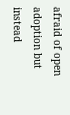afraid of open adoption but instead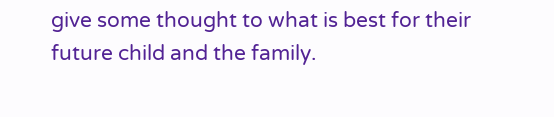give some thought to what is best for their future child and the family.